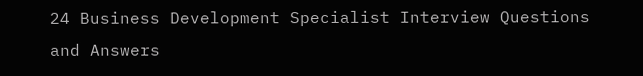24 Business Development Specialist Interview Questions and Answers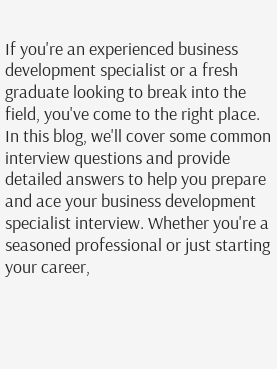If you're an experienced business development specialist or a fresh graduate looking to break into the field, you've come to the right place. In this blog, we'll cover some common interview questions and provide detailed answers to help you prepare and ace your business development specialist interview. Whether you're a seasoned professional or just starting your career,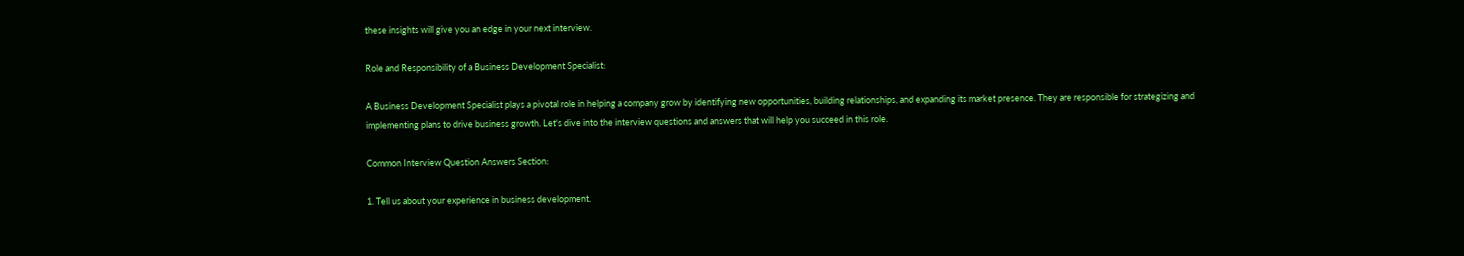these insights will give you an edge in your next interview.

Role and Responsibility of a Business Development Specialist:

A Business Development Specialist plays a pivotal role in helping a company grow by identifying new opportunities, building relationships, and expanding its market presence. They are responsible for strategizing and implementing plans to drive business growth. Let's dive into the interview questions and answers that will help you succeed in this role.

Common Interview Question Answers Section:

1. Tell us about your experience in business development.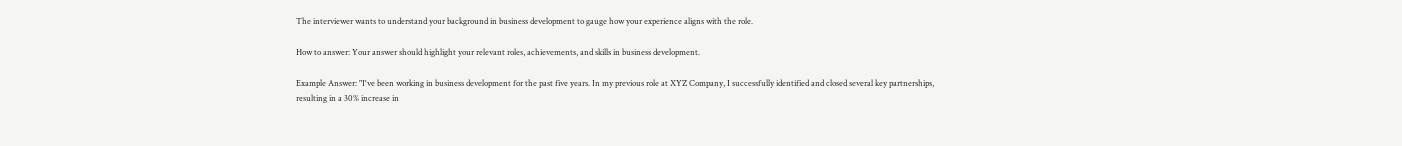The interviewer wants to understand your background in business development to gauge how your experience aligns with the role.

How to answer: Your answer should highlight your relevant roles, achievements, and skills in business development.

Example Answer: "I've been working in business development for the past five years. In my previous role at XYZ Company, I successfully identified and closed several key partnerships, resulting in a 30% increase in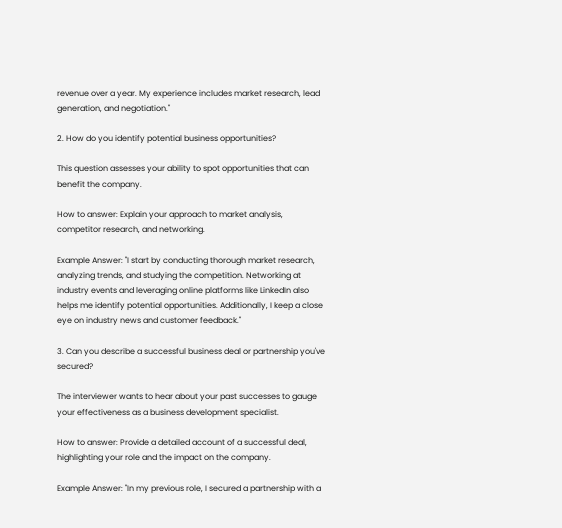revenue over a year. My experience includes market research, lead generation, and negotiation."

2. How do you identify potential business opportunities?

This question assesses your ability to spot opportunities that can benefit the company.

How to answer: Explain your approach to market analysis, competitor research, and networking.

Example Answer: "I start by conducting thorough market research, analyzing trends, and studying the competition. Networking at industry events and leveraging online platforms like LinkedIn also helps me identify potential opportunities. Additionally, I keep a close eye on industry news and customer feedback."

3. Can you describe a successful business deal or partnership you've secured?

The interviewer wants to hear about your past successes to gauge your effectiveness as a business development specialist.

How to answer: Provide a detailed account of a successful deal, highlighting your role and the impact on the company.

Example Answer: "In my previous role, I secured a partnership with a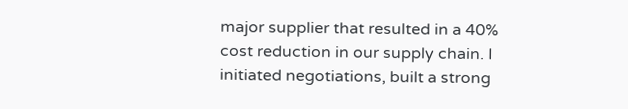major supplier that resulted in a 40% cost reduction in our supply chain. I initiated negotiations, built a strong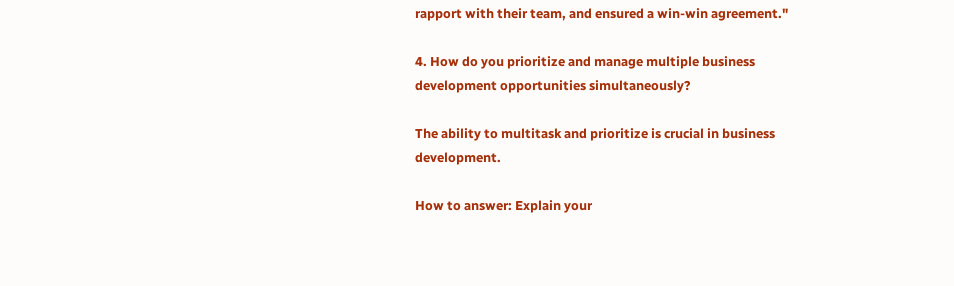rapport with their team, and ensured a win-win agreement."

4. How do you prioritize and manage multiple business development opportunities simultaneously?

The ability to multitask and prioritize is crucial in business development.

How to answer: Explain your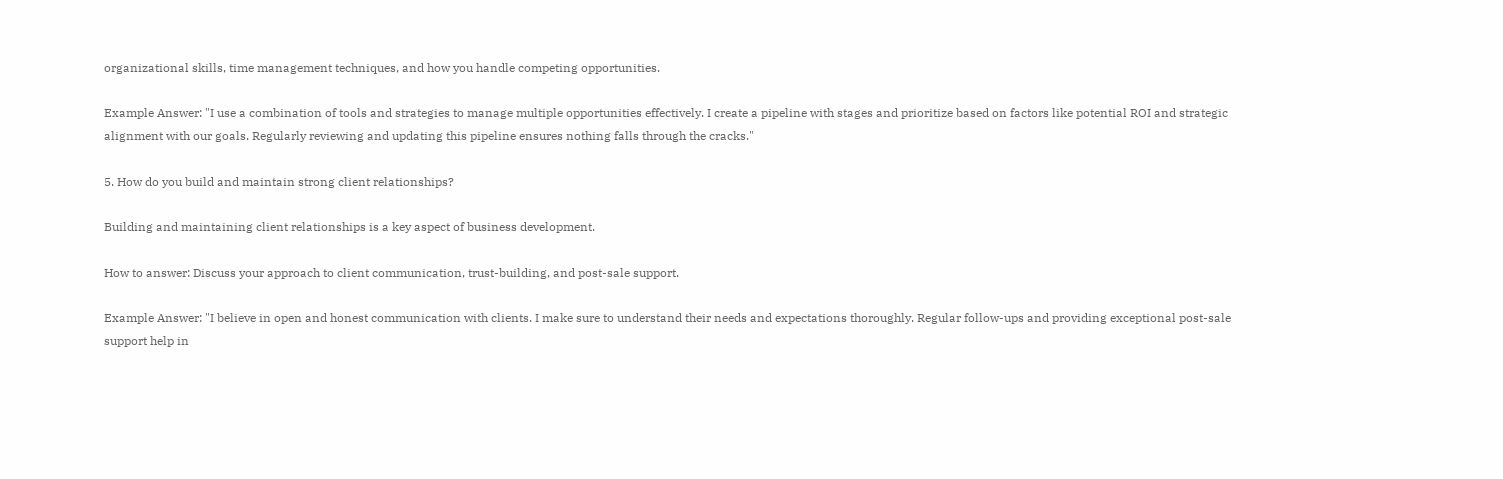organizational skills, time management techniques, and how you handle competing opportunities.

Example Answer: "I use a combination of tools and strategies to manage multiple opportunities effectively. I create a pipeline with stages and prioritize based on factors like potential ROI and strategic alignment with our goals. Regularly reviewing and updating this pipeline ensures nothing falls through the cracks."

5. How do you build and maintain strong client relationships?

Building and maintaining client relationships is a key aspect of business development.

How to answer: Discuss your approach to client communication, trust-building, and post-sale support.

Example Answer: "I believe in open and honest communication with clients. I make sure to understand their needs and expectations thoroughly. Regular follow-ups and providing exceptional post-sale support help in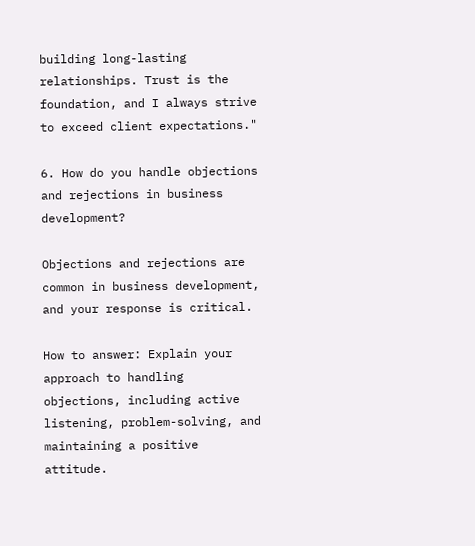building long-lasting relationships. Trust is the foundation, and I always strive to exceed client expectations."

6. How do you handle objections and rejections in business development?

Objections and rejections are common in business development, and your response is critical.

How to answer: Explain your approach to handling objections, including active listening, problem-solving, and maintaining a positive attitude.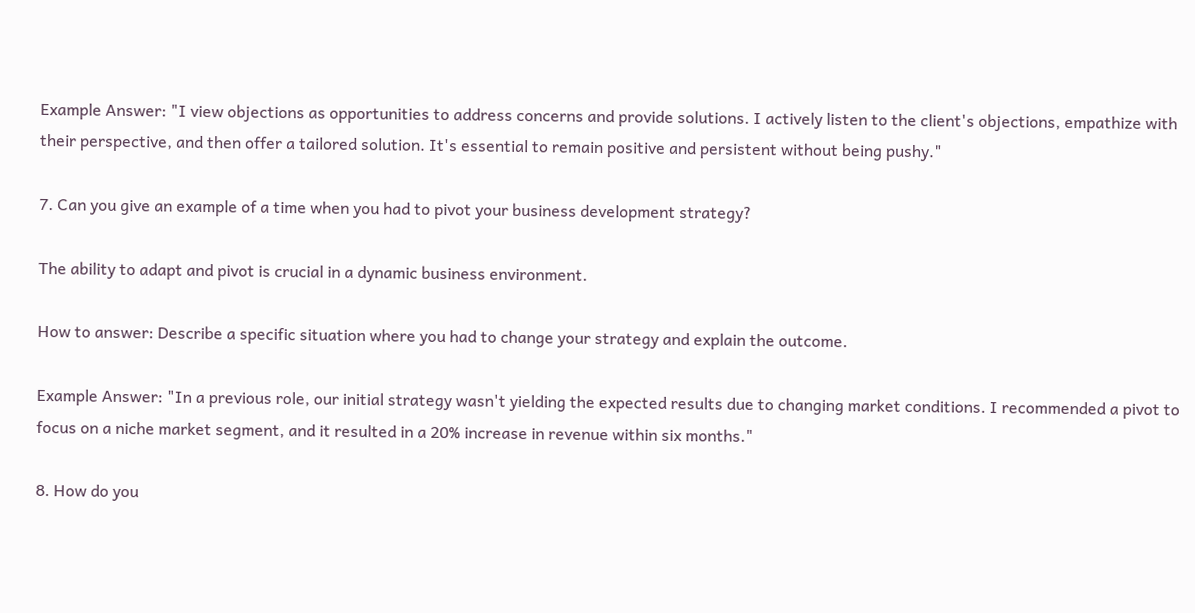Example Answer: "I view objections as opportunities to address concerns and provide solutions. I actively listen to the client's objections, empathize with their perspective, and then offer a tailored solution. It's essential to remain positive and persistent without being pushy."

7. Can you give an example of a time when you had to pivot your business development strategy?

The ability to adapt and pivot is crucial in a dynamic business environment.

How to answer: Describe a specific situation where you had to change your strategy and explain the outcome.

Example Answer: "In a previous role, our initial strategy wasn't yielding the expected results due to changing market conditions. I recommended a pivot to focus on a niche market segment, and it resulted in a 20% increase in revenue within six months."

8. How do you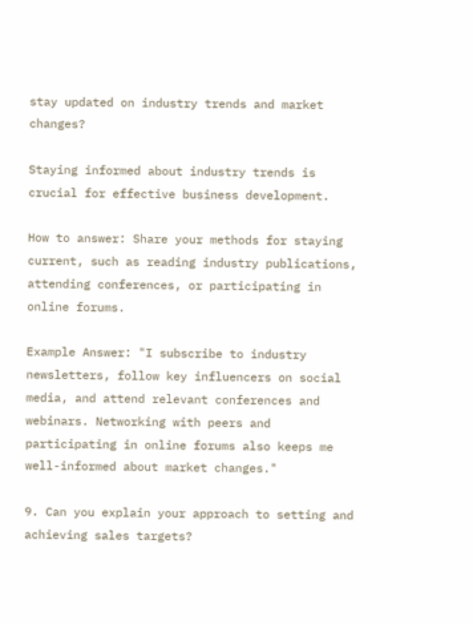stay updated on industry trends and market changes?

Staying informed about industry trends is crucial for effective business development.

How to answer: Share your methods for staying current, such as reading industry publications, attending conferences, or participating in online forums.

Example Answer: "I subscribe to industry newsletters, follow key influencers on social media, and attend relevant conferences and webinars. Networking with peers and participating in online forums also keeps me well-informed about market changes."

9. Can you explain your approach to setting and achieving sales targets?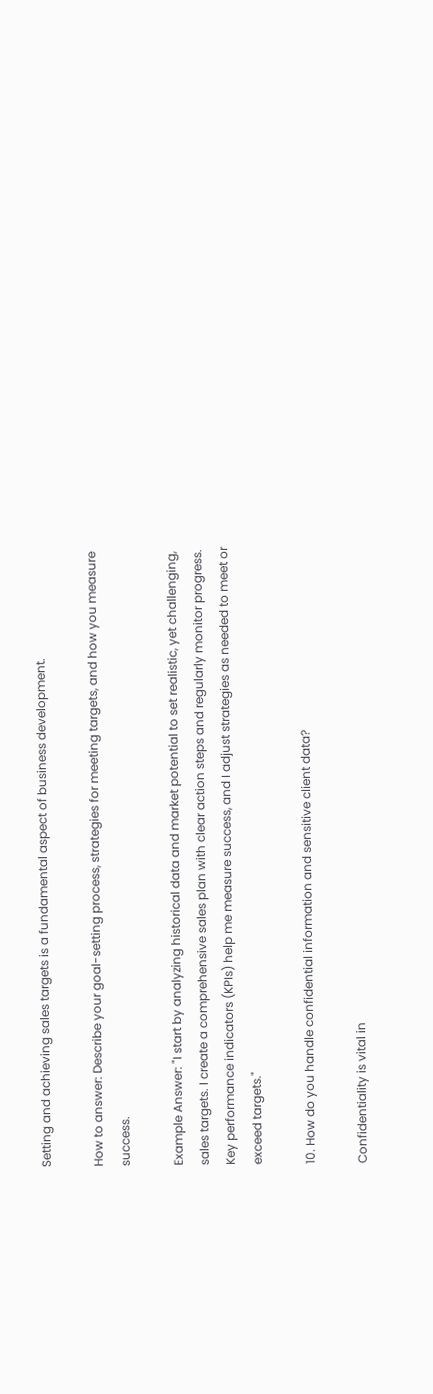Setting and achieving sales targets is a fundamental aspect of business development.

How to answer: Describe your goal-setting process, strategies for meeting targets, and how you measure success.

Example Answer: "I start by analyzing historical data and market potential to set realistic, yet challenging, sales targets. I create a comprehensive sales plan with clear action steps and regularly monitor progress. Key performance indicators (KPIs) help me measure success, and I adjust strategies as needed to meet or exceed targets."

10. How do you handle confidential information and sensitive client data?

Confidentiality is vital in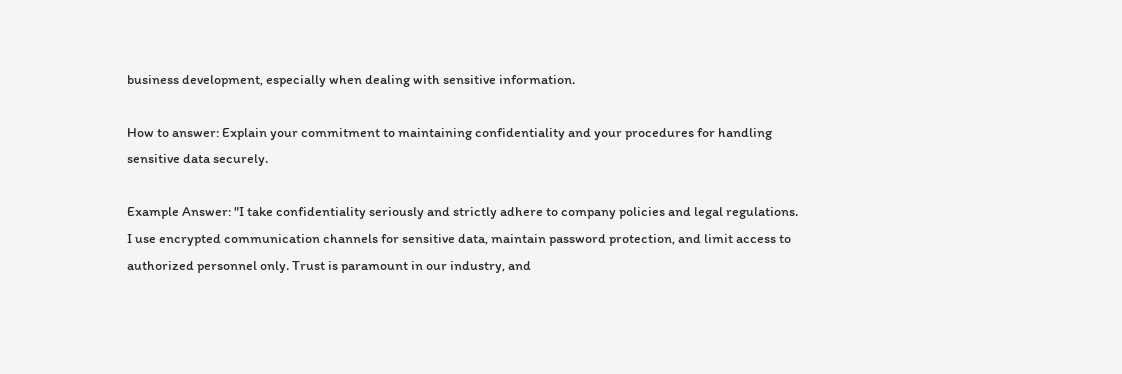business development, especially when dealing with sensitive information.

How to answer: Explain your commitment to maintaining confidentiality and your procedures for handling sensitive data securely.

Example Answer: "I take confidentiality seriously and strictly adhere to company policies and legal regulations. I use encrypted communication channels for sensitive data, maintain password protection, and limit access to authorized personnel only. Trust is paramount in our industry, and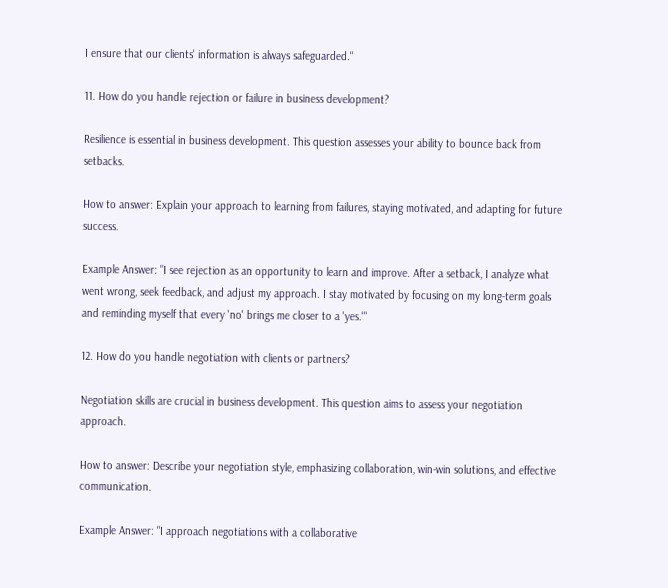I ensure that our clients' information is always safeguarded."

11. How do you handle rejection or failure in business development?

Resilience is essential in business development. This question assesses your ability to bounce back from setbacks.

How to answer: Explain your approach to learning from failures, staying motivated, and adapting for future success.

Example Answer: "I see rejection as an opportunity to learn and improve. After a setback, I analyze what went wrong, seek feedback, and adjust my approach. I stay motivated by focusing on my long-term goals and reminding myself that every 'no' brings me closer to a 'yes.'"

12. How do you handle negotiation with clients or partners?

Negotiation skills are crucial in business development. This question aims to assess your negotiation approach.

How to answer: Describe your negotiation style, emphasizing collaboration, win-win solutions, and effective communication.

Example Answer: "I approach negotiations with a collaborative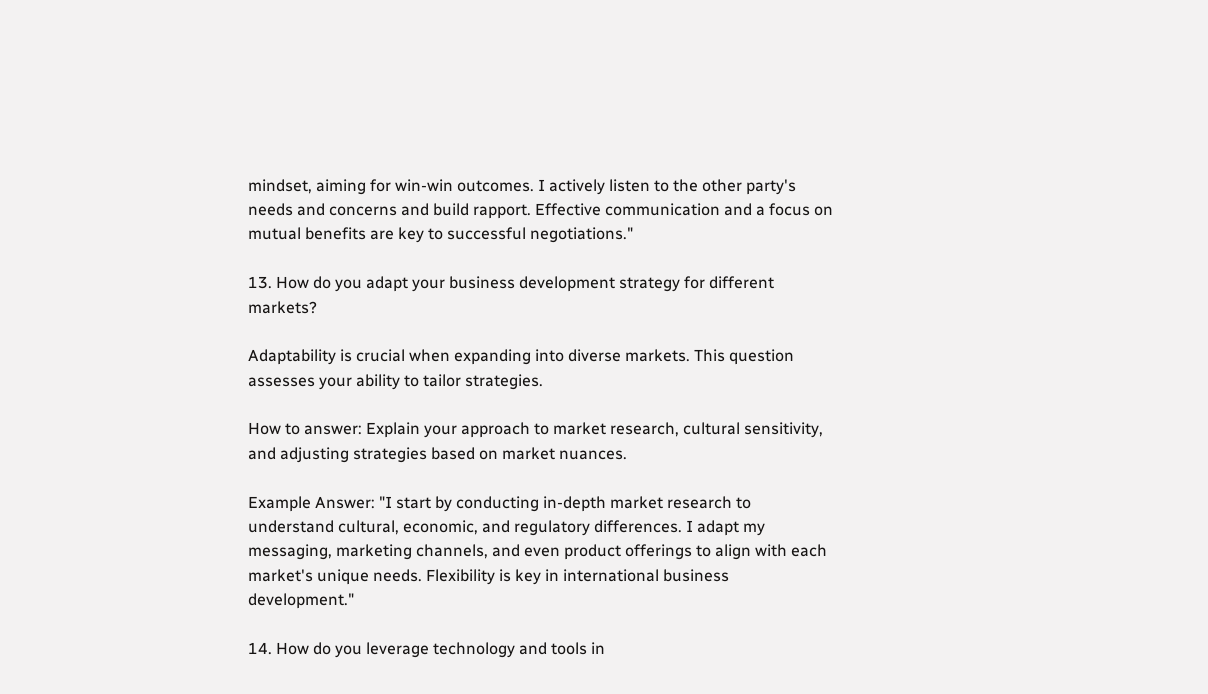mindset, aiming for win-win outcomes. I actively listen to the other party's needs and concerns and build rapport. Effective communication and a focus on mutual benefits are key to successful negotiations."

13. How do you adapt your business development strategy for different markets?

Adaptability is crucial when expanding into diverse markets. This question assesses your ability to tailor strategies.

How to answer: Explain your approach to market research, cultural sensitivity, and adjusting strategies based on market nuances.

Example Answer: "I start by conducting in-depth market research to understand cultural, economic, and regulatory differences. I adapt my messaging, marketing channels, and even product offerings to align with each market's unique needs. Flexibility is key in international business development."

14. How do you leverage technology and tools in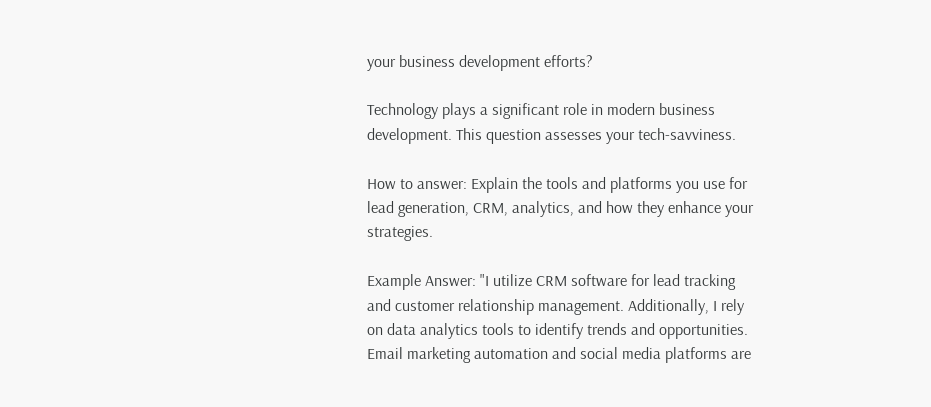your business development efforts?

Technology plays a significant role in modern business development. This question assesses your tech-savviness.

How to answer: Explain the tools and platforms you use for lead generation, CRM, analytics, and how they enhance your strategies.

Example Answer: "I utilize CRM software for lead tracking and customer relationship management. Additionally, I rely on data analytics tools to identify trends and opportunities. Email marketing automation and social media platforms are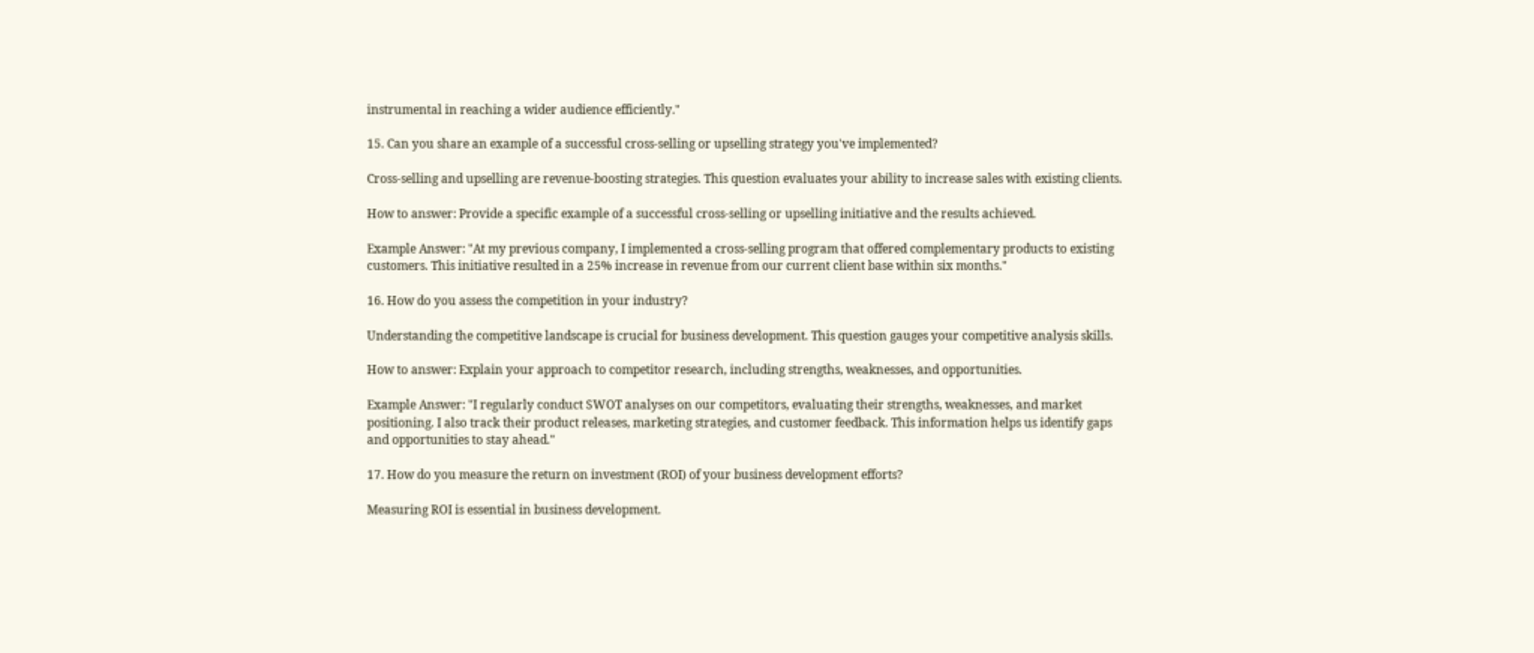instrumental in reaching a wider audience efficiently."

15. Can you share an example of a successful cross-selling or upselling strategy you've implemented?

Cross-selling and upselling are revenue-boosting strategies. This question evaluates your ability to increase sales with existing clients.

How to answer: Provide a specific example of a successful cross-selling or upselling initiative and the results achieved.

Example Answer: "At my previous company, I implemented a cross-selling program that offered complementary products to existing customers. This initiative resulted in a 25% increase in revenue from our current client base within six months."

16. How do you assess the competition in your industry?

Understanding the competitive landscape is crucial for business development. This question gauges your competitive analysis skills.

How to answer: Explain your approach to competitor research, including strengths, weaknesses, and opportunities.

Example Answer: "I regularly conduct SWOT analyses on our competitors, evaluating their strengths, weaknesses, and market positioning. I also track their product releases, marketing strategies, and customer feedback. This information helps us identify gaps and opportunities to stay ahead."

17. How do you measure the return on investment (ROI) of your business development efforts?

Measuring ROI is essential in business development.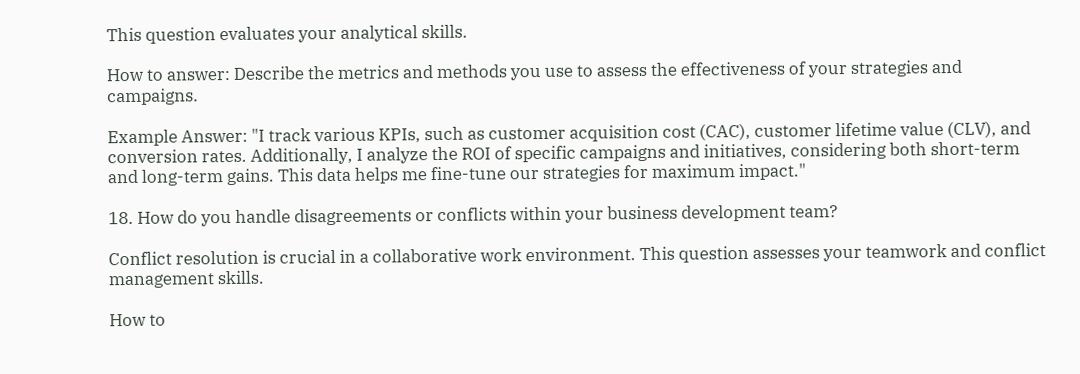This question evaluates your analytical skills.

How to answer: Describe the metrics and methods you use to assess the effectiveness of your strategies and campaigns.

Example Answer: "I track various KPIs, such as customer acquisition cost (CAC), customer lifetime value (CLV), and conversion rates. Additionally, I analyze the ROI of specific campaigns and initiatives, considering both short-term and long-term gains. This data helps me fine-tune our strategies for maximum impact."

18. How do you handle disagreements or conflicts within your business development team?

Conflict resolution is crucial in a collaborative work environment. This question assesses your teamwork and conflict management skills.

How to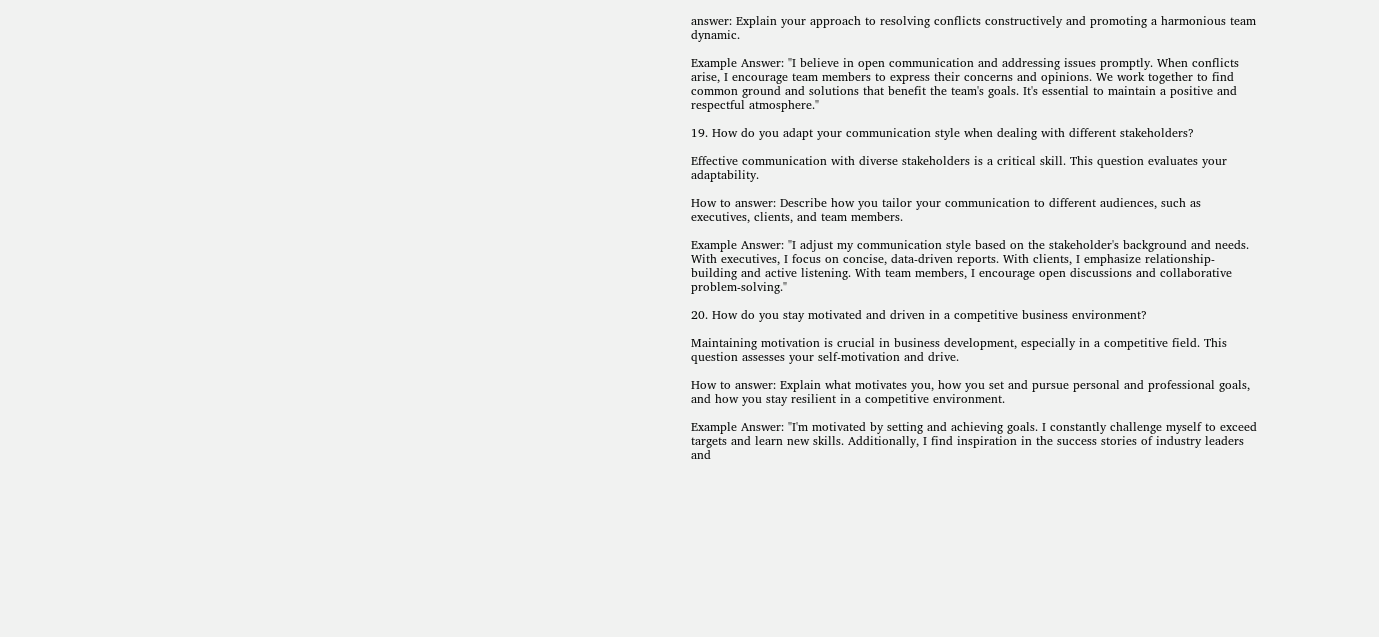answer: Explain your approach to resolving conflicts constructively and promoting a harmonious team dynamic.

Example Answer: "I believe in open communication and addressing issues promptly. When conflicts arise, I encourage team members to express their concerns and opinions. We work together to find common ground and solutions that benefit the team's goals. It's essential to maintain a positive and respectful atmosphere."

19. How do you adapt your communication style when dealing with different stakeholders?

Effective communication with diverse stakeholders is a critical skill. This question evaluates your adaptability.

How to answer: Describe how you tailor your communication to different audiences, such as executives, clients, and team members.

Example Answer: "I adjust my communication style based on the stakeholder's background and needs. With executives, I focus on concise, data-driven reports. With clients, I emphasize relationship-building and active listening. With team members, I encourage open discussions and collaborative problem-solving."

20. How do you stay motivated and driven in a competitive business environment?

Maintaining motivation is crucial in business development, especially in a competitive field. This question assesses your self-motivation and drive.

How to answer: Explain what motivates you, how you set and pursue personal and professional goals, and how you stay resilient in a competitive environment.

Example Answer: "I'm motivated by setting and achieving goals. I constantly challenge myself to exceed targets and learn new skills. Additionally, I find inspiration in the success stories of industry leaders and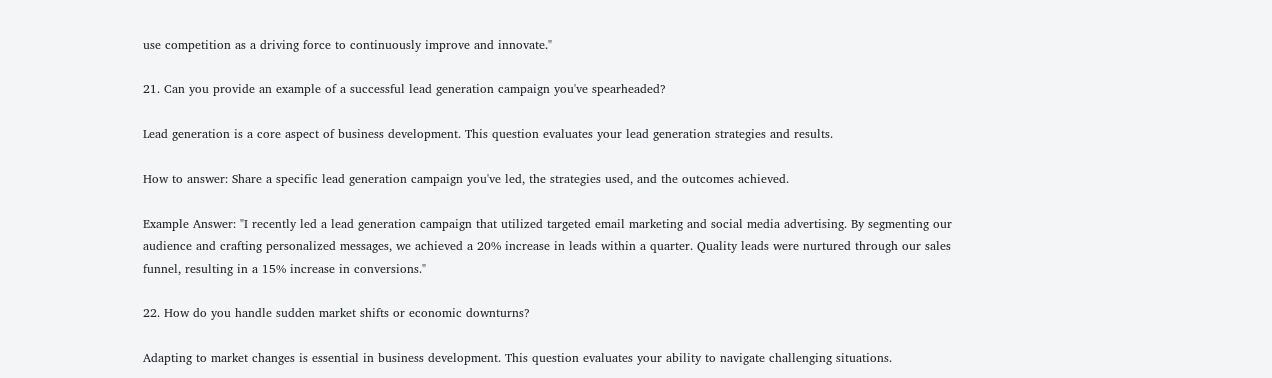use competition as a driving force to continuously improve and innovate."

21. Can you provide an example of a successful lead generation campaign you've spearheaded?

Lead generation is a core aspect of business development. This question evaluates your lead generation strategies and results.

How to answer: Share a specific lead generation campaign you've led, the strategies used, and the outcomes achieved.

Example Answer: "I recently led a lead generation campaign that utilized targeted email marketing and social media advertising. By segmenting our audience and crafting personalized messages, we achieved a 20% increase in leads within a quarter. Quality leads were nurtured through our sales funnel, resulting in a 15% increase in conversions."

22. How do you handle sudden market shifts or economic downturns?

Adapting to market changes is essential in business development. This question evaluates your ability to navigate challenging situations.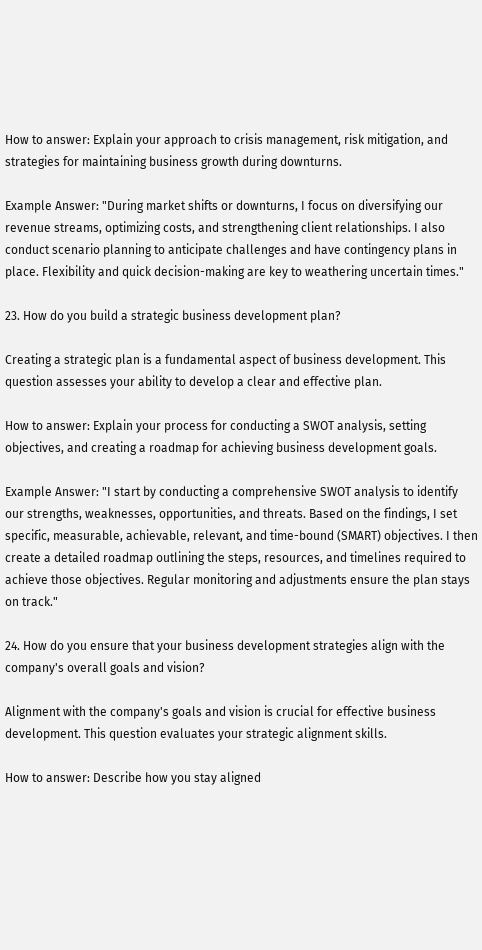How to answer: Explain your approach to crisis management, risk mitigation, and strategies for maintaining business growth during downturns.

Example Answer: "During market shifts or downturns, I focus on diversifying our revenue streams, optimizing costs, and strengthening client relationships. I also conduct scenario planning to anticipate challenges and have contingency plans in place. Flexibility and quick decision-making are key to weathering uncertain times."

23. How do you build a strategic business development plan?

Creating a strategic plan is a fundamental aspect of business development. This question assesses your ability to develop a clear and effective plan.

How to answer: Explain your process for conducting a SWOT analysis, setting objectives, and creating a roadmap for achieving business development goals.

Example Answer: "I start by conducting a comprehensive SWOT analysis to identify our strengths, weaknesses, opportunities, and threats. Based on the findings, I set specific, measurable, achievable, relevant, and time-bound (SMART) objectives. I then create a detailed roadmap outlining the steps, resources, and timelines required to achieve those objectives. Regular monitoring and adjustments ensure the plan stays on track."

24. How do you ensure that your business development strategies align with the company's overall goals and vision?

Alignment with the company's goals and vision is crucial for effective business development. This question evaluates your strategic alignment skills.

How to answer: Describe how you stay aligned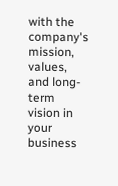with the company's mission, values, and long-term vision in your business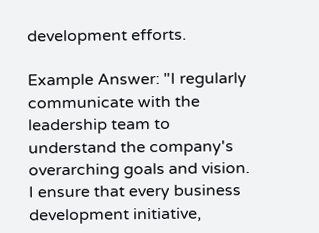development efforts.

Example Answer: "I regularly communicate with the leadership team to understand the company's overarching goals and vision. I ensure that every business development initiative,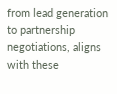from lead generation to partnership negotiations, aligns with these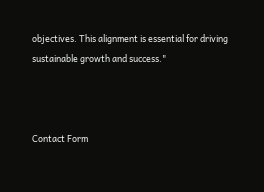objectives. This alignment is essential for driving sustainable growth and success."



Contact Form